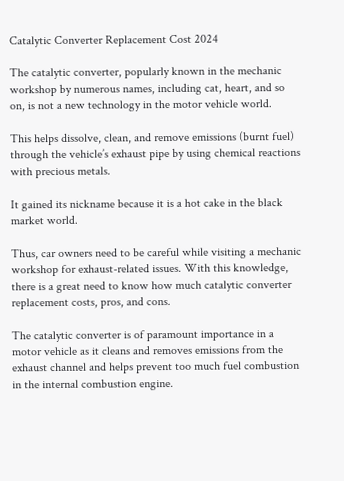Catalytic Converter Replacement Cost 2024

The catalytic converter, popularly known in the mechanic workshop by numerous names, including cat, heart, and so on, is not a new technology in the motor vehicle world.

This helps dissolve, clean, and remove emissions (burnt fuel) through the vehicle’s exhaust pipe by using chemical reactions with precious metals.

It gained its nickname because it is a hot cake in the black market world.

Thus, car owners need to be careful while visiting a mechanic workshop for exhaust-related issues. With this knowledge, there is a great need to know how much catalytic converter replacement costs, pros, and cons.

The catalytic converter is of paramount importance in a motor vehicle as it cleans and removes emissions from the exhaust channel and helps prevent too much fuel combustion in the internal combustion engine.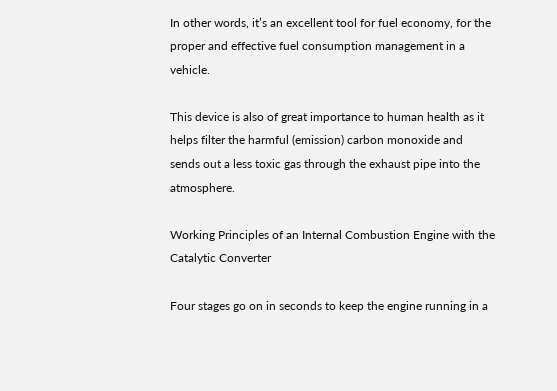In other words, it’s an excellent tool for fuel economy, for the proper and effective fuel consumption management in a vehicle.

This device is also of great importance to human health as it helps filter the harmful (emission) carbon monoxide and sends out a less toxic gas through the exhaust pipe into the atmosphere.

Working Principles of an Internal Combustion Engine with the Catalytic Converter

Four stages go on in seconds to keep the engine running in a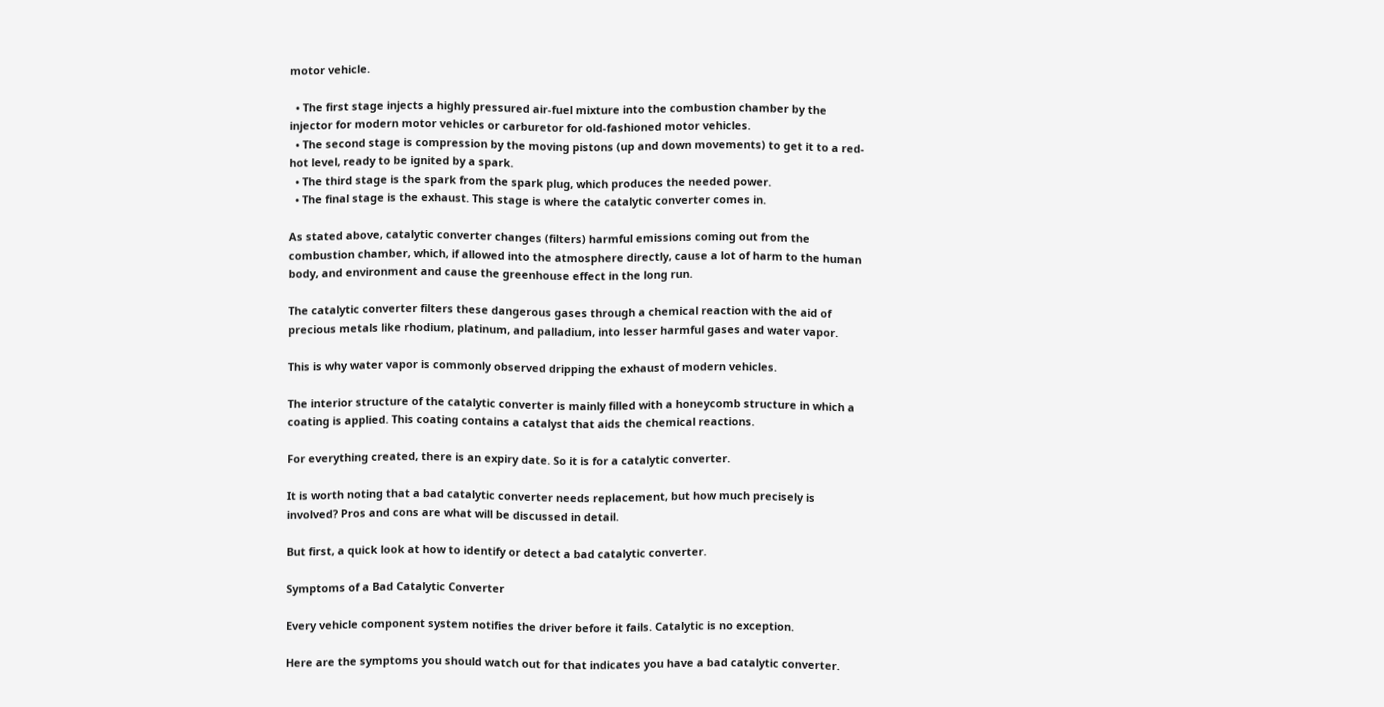motor vehicle.

  • The first stage injects a highly pressured air-fuel mixture into the combustion chamber by the injector for modern motor vehicles or carburetor for old-fashioned motor vehicles.
  • The second stage is compression by the moving pistons (up and down movements) to get it to a red-hot level, ready to be ignited by a spark.
  • The third stage is the spark from the spark plug, which produces the needed power.
  • The final stage is the exhaust. This stage is where the catalytic converter comes in.

As stated above, catalytic converter changes (filters) harmful emissions coming out from the combustion chamber, which, if allowed into the atmosphere directly, cause a lot of harm to the human body, and environment and cause the greenhouse effect in the long run.

The catalytic converter filters these dangerous gases through a chemical reaction with the aid of precious metals like rhodium, platinum, and palladium, into lesser harmful gases and water vapor.

This is why water vapor is commonly observed dripping the exhaust of modern vehicles.

The interior structure of the catalytic converter is mainly filled with a honeycomb structure in which a coating is applied. This coating contains a catalyst that aids the chemical reactions.

For everything created, there is an expiry date. So it is for a catalytic converter.

It is worth noting that a bad catalytic converter needs replacement, but how much precisely is involved? Pros and cons are what will be discussed in detail.

But first, a quick look at how to identify or detect a bad catalytic converter.

Symptoms of a Bad Catalytic Converter

Every vehicle component system notifies the driver before it fails. Catalytic is no exception.

Here are the symptoms you should watch out for that indicates you have a bad catalytic converter.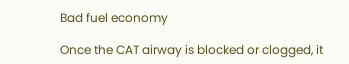Bad fuel economy

Once the CAT airway is blocked or clogged, it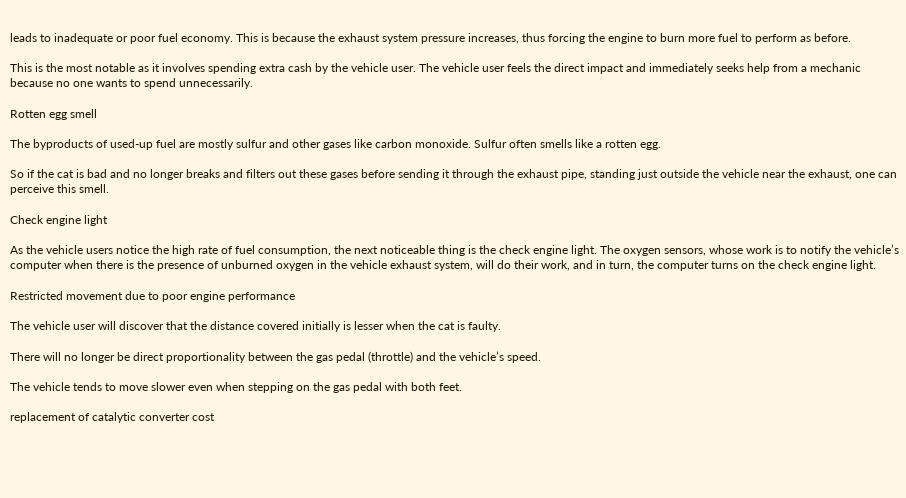leads to inadequate or poor fuel economy. This is because the exhaust system pressure increases, thus forcing the engine to burn more fuel to perform as before.

This is the most notable as it involves spending extra cash by the vehicle user. The vehicle user feels the direct impact and immediately seeks help from a mechanic because no one wants to spend unnecessarily.

Rotten egg smell

The byproducts of used-up fuel are mostly sulfur and other gases like carbon monoxide. Sulfur often smells like a rotten egg.

So if the cat is bad and no longer breaks and filters out these gases before sending it through the exhaust pipe, standing just outside the vehicle near the exhaust, one can perceive this smell.

Check engine light

As the vehicle users notice the high rate of fuel consumption, the next noticeable thing is the check engine light. The oxygen sensors, whose work is to notify the vehicle’s computer when there is the presence of unburned oxygen in the vehicle exhaust system, will do their work, and in turn, the computer turns on the check engine light.

Restricted movement due to poor engine performance

The vehicle user will discover that the distance covered initially is lesser when the cat is faulty.

There will no longer be direct proportionality between the gas pedal (throttle) and the vehicle’s speed.

The vehicle tends to move slower even when stepping on the gas pedal with both feet.

replacement of catalytic converter cost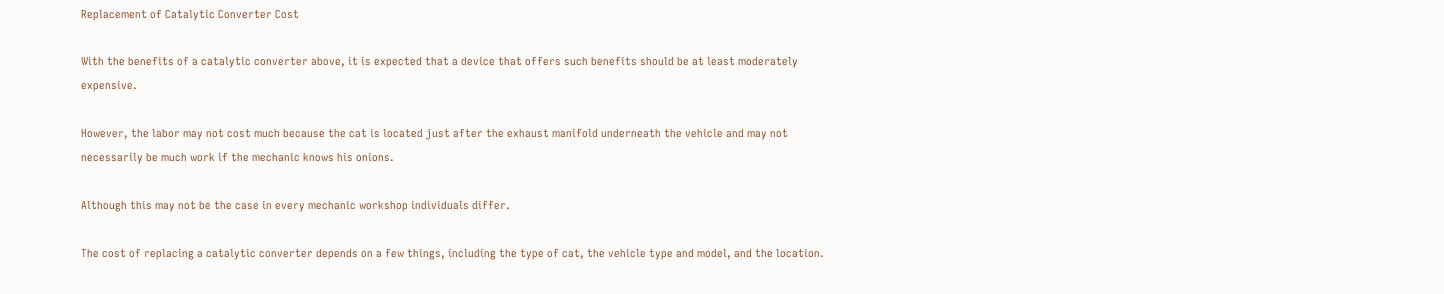Replacement of Catalytic Converter Cost

With the benefits of a catalytic converter above, it is expected that a device that offers such benefits should be at least moderately expensive.

However, the labor may not cost much because the cat is located just after the exhaust manifold underneath the vehicle and may not necessarily be much work if the mechanic knows his onions.

Although this may not be the case in every mechanic workshop individuals differ.

The cost of replacing a catalytic converter depends on a few things, including the type of cat, the vehicle type and model, and the location.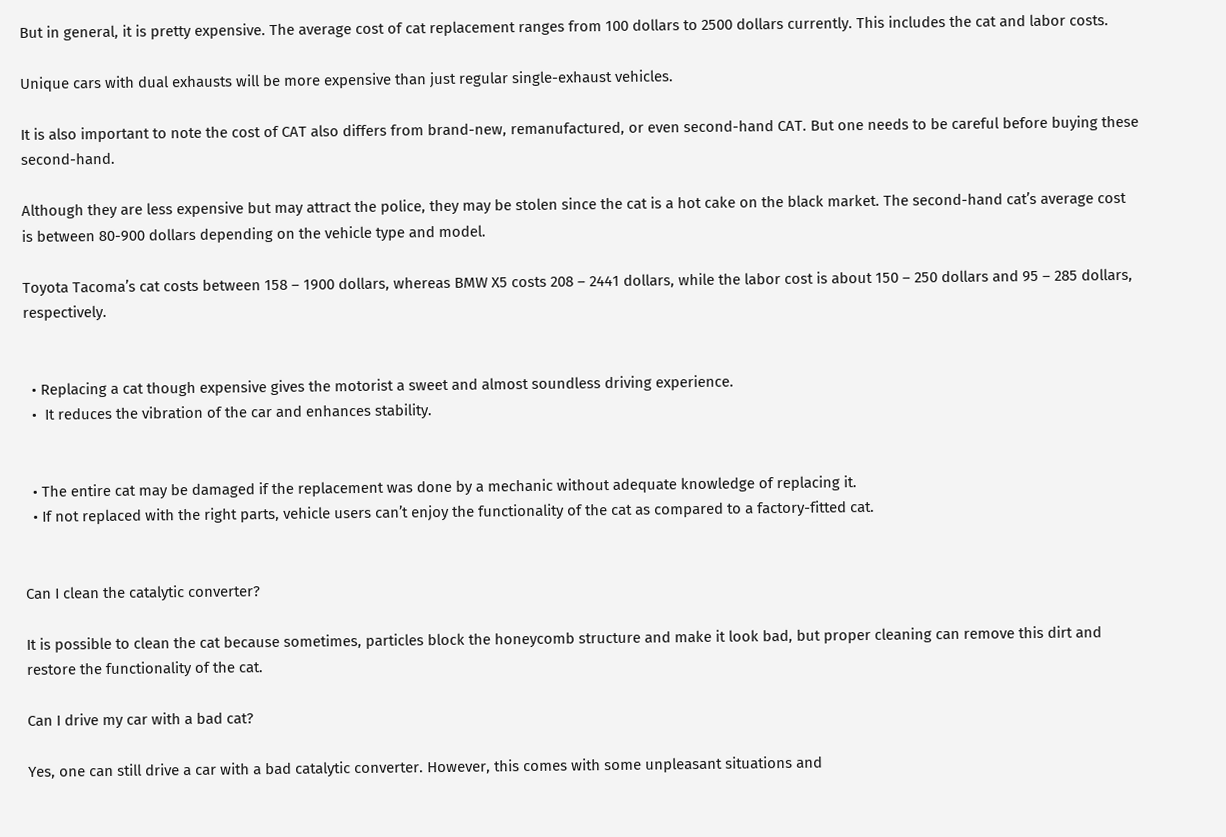But in general, it is pretty expensive. The average cost of cat replacement ranges from 100 dollars to 2500 dollars currently. This includes the cat and labor costs.

Unique cars with dual exhausts will be more expensive than just regular single-exhaust vehicles.

It is also important to note the cost of CAT also differs from brand-new, remanufactured, or even second-hand CAT. But one needs to be careful before buying these second-hand.

Although they are less expensive but may attract the police, they may be stolen since the cat is a hot cake on the black market. The second-hand cat’s average cost is between 80-900 dollars depending on the vehicle type and model.

Toyota Tacoma’s cat costs between 158 – 1900 dollars, whereas BMW X5 costs 208 – 2441 dollars, while the labor cost is about 150 – 250 dollars and 95 – 285 dollars, respectively.


  • Replacing a cat though expensive gives the motorist a sweet and almost soundless driving experience.
  •  It reduces the vibration of the car and enhances stability.


  • The entire cat may be damaged if the replacement was done by a mechanic without adequate knowledge of replacing it.
  • If not replaced with the right parts, vehicle users can’t enjoy the functionality of the cat as compared to a factory-fitted cat.


Can I clean the catalytic converter?

It is possible to clean the cat because sometimes, particles block the honeycomb structure and make it look bad, but proper cleaning can remove this dirt and restore the functionality of the cat.

Can I drive my car with a bad cat?

Yes, one can still drive a car with a bad catalytic converter. However, this comes with some unpleasant situations and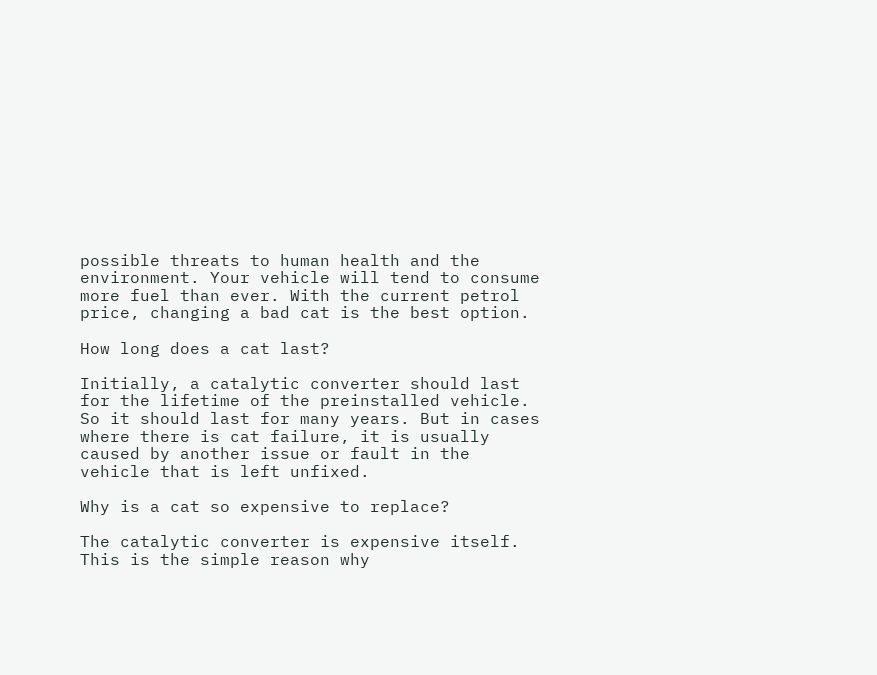possible threats to human health and the environment. Your vehicle will tend to consume more fuel than ever. With the current petrol price, changing a bad cat is the best option.

How long does a cat last?

Initially, a catalytic converter should last for the lifetime of the preinstalled vehicle. So it should last for many years. But in cases where there is cat failure, it is usually caused by another issue or fault in the vehicle that is left unfixed.

Why is a cat so expensive to replace?

The catalytic converter is expensive itself. This is the simple reason why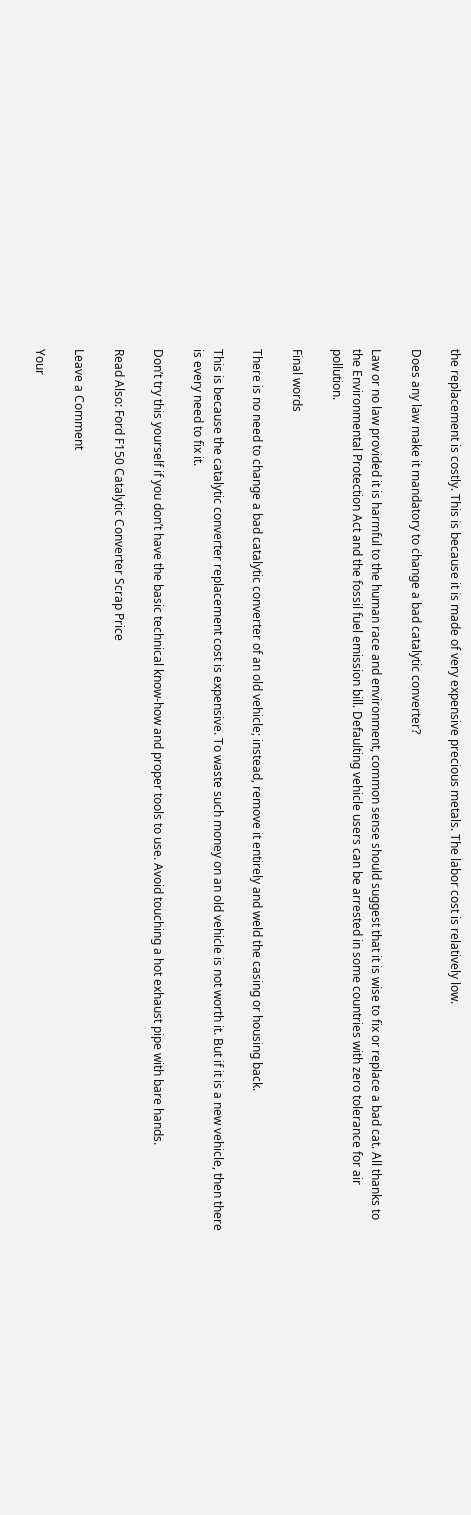the replacement is costly. This is because it is made of very expensive precious metals. The labor cost is relatively low.

Does any law make it mandatory to change a bad catalytic converter?

Law or no law provided it is harmful to the human race and environment, common sense should suggest that it is wise to fix or replace a bad cat. All thanks to the Environmental Protection Act and the fossil fuel emission bill. Defaulting vehicle users can be arrested in some countries with zero tolerance for air pollution.

Final words

There is no need to change a bad catalytic converter of an old vehicle; instead, remove it entirely and weld the casing or housing back.

This is because the catalytic converter replacement cost is expensive. To waste such money on an old vehicle is not worth it. But if it is a new vehicle, then there is every need to fix it.

Don’t try this yourself if you don’t have the basic technical know-how and proper tools to use. Avoid touching a hot exhaust pipe with bare hands.

Read Also: Ford F150 Catalytic Converter Scrap Price

Leave a Comment

Your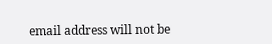email address will not be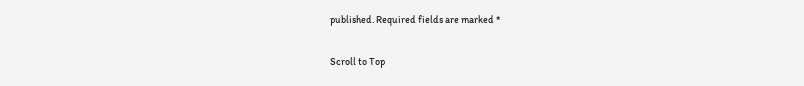published. Required fields are marked *

Scroll to Top